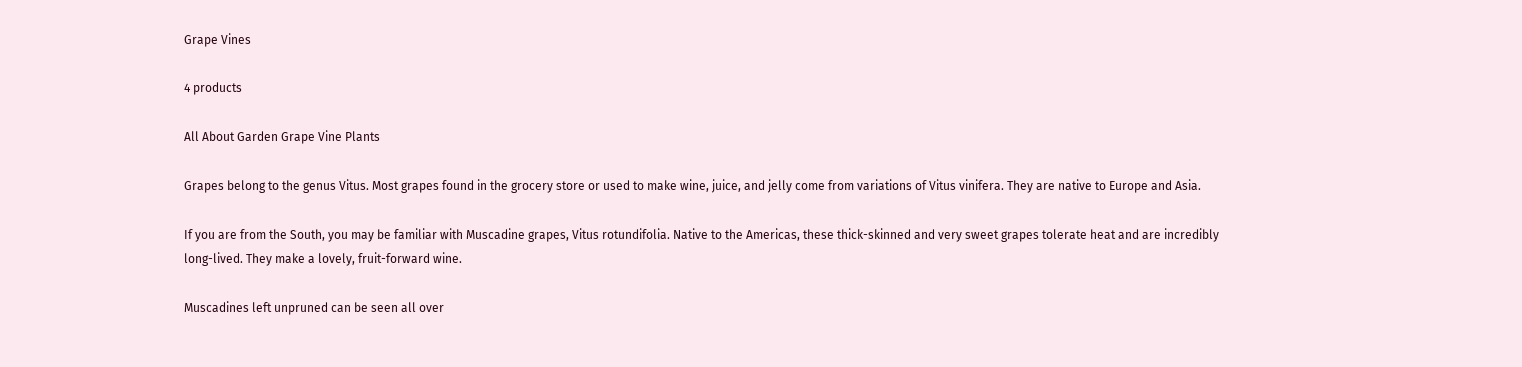Grape Vines

4 products

All About Garden Grape Vine Plants

Grapes belong to the genus Vitus. Most grapes found in the grocery store or used to make wine, juice, and jelly come from variations of Vitus vinifera. They are native to Europe and Asia.

If you are from the South, you may be familiar with Muscadine grapes, Vitus rotundifolia. Native to the Americas, these thick-skinned and very sweet grapes tolerate heat and are incredibly long-lived. They make a lovely, fruit-forward wine.

Muscadines left unpruned can be seen all over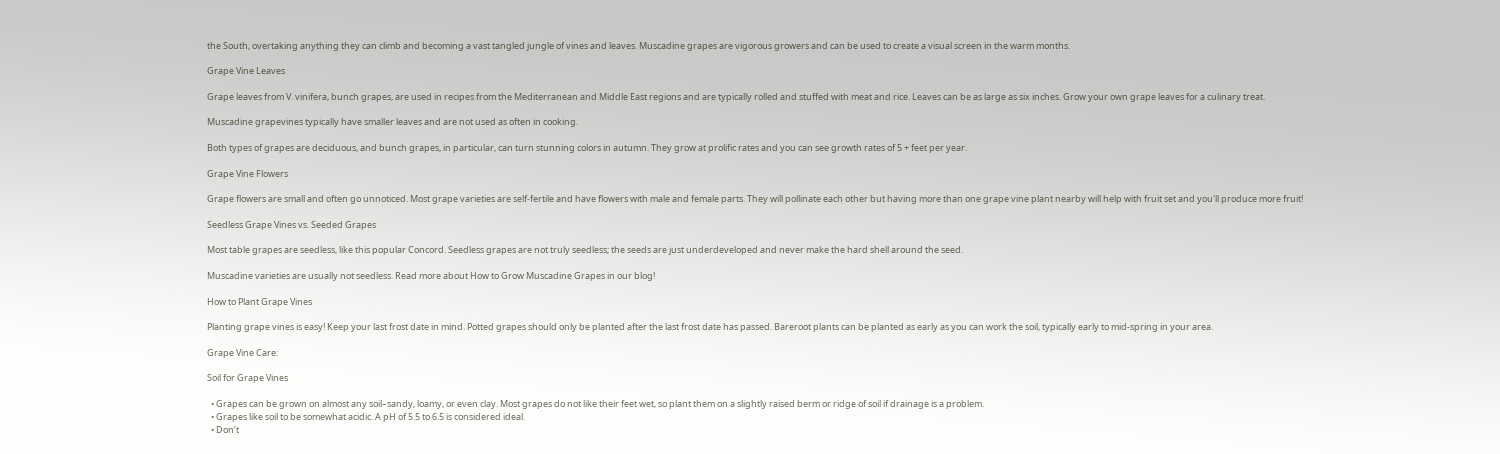the South, overtaking anything they can climb and becoming a vast tangled jungle of vines and leaves. Muscadine grapes are vigorous growers and can be used to create a visual screen in the warm months.

Grape Vine Leaves

Grape leaves from V. vinifera, bunch grapes, are used in recipes from the Mediterranean and Middle East regions and are typically rolled and stuffed with meat and rice. Leaves can be as large as six inches. Grow your own grape leaves for a culinary treat.

Muscadine grapevines typically have smaller leaves and are not used as often in cooking.

Both types of grapes are deciduous, and bunch grapes, in particular, can turn stunning colors in autumn. They grow at prolific rates and you can see growth rates of 5 + feet per year.

Grape Vine Flowers

Grape flowers are small and often go unnoticed. Most grape varieties are self-fertile and have flowers with male and female parts. They will pollinate each other but having more than one grape vine plant nearby will help with fruit set and you'll produce more fruit!

Seedless Grape Vines vs. Seeded Grapes

Most table grapes are seedless, like this popular Concord. Seedless grapes are not truly seedless; the seeds are just underdeveloped and never make the hard shell around the seed.

Muscadine varieties are usually not seedless. Read more about How to Grow Muscadine Grapes in our blog!

How to Plant Grape Vines

Planting grape vines is easy! Keep your last frost date in mind. Potted grapes should only be planted after the last frost date has passed. Bareroot plants can be planted as early as you can work the soil, typically early to mid-spring in your area.

Grape Vine Care:

Soil for Grape Vines

  • Grapes can be grown on almost any soil–sandy, loamy, or even clay. Most grapes do not like their feet wet, so plant them on a slightly raised berm or ridge of soil if drainage is a problem.
  • Grapes like soil to be somewhat acidic. A pH of 5.5 to 6.5 is considered ideal.
  • Don’t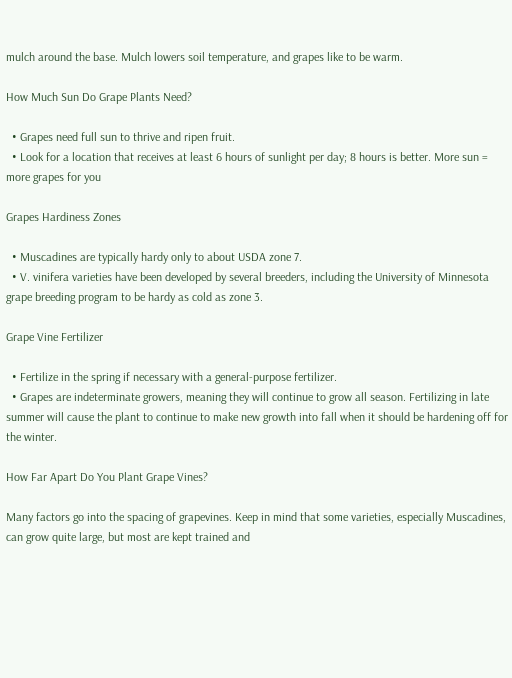mulch around the base. Mulch lowers soil temperature, and grapes like to be warm.

How Much Sun Do Grape Plants Need?

  • Grapes need full sun to thrive and ripen fruit.
  • Look for a location that receives at least 6 hours of sunlight per day; 8 hours is better. More sun = more grapes for you

Grapes Hardiness Zones

  • Muscadines are typically hardy only to about USDA zone 7.
  • V. vinifera varieties have been developed by several breeders, including the University of Minnesota grape breeding program to be hardy as cold as zone 3.

Grape Vine Fertilizer

  • Fertilize in the spring if necessary with a general-purpose fertilizer.
  • Grapes are indeterminate growers, meaning they will continue to grow all season. Fertilizing in late summer will cause the plant to continue to make new growth into fall when it should be hardening off for the winter.

How Far Apart Do You Plant Grape Vines?

Many factors go into the spacing of grapevines. Keep in mind that some varieties, especially Muscadines, can grow quite large, but most are kept trained and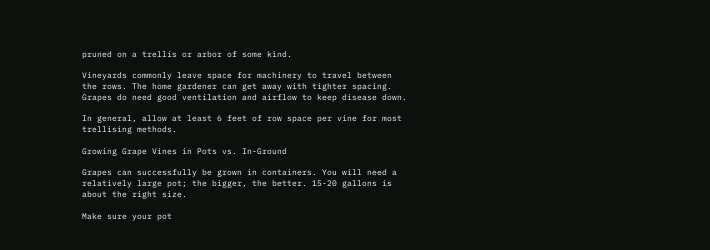pruned on a trellis or arbor of some kind.

Vineyards commonly leave space for machinery to travel between the rows. The home gardener can get away with tighter spacing. Grapes do need good ventilation and airflow to keep disease down.

In general, allow at least 6 feet of row space per vine for most trellising methods.

Growing Grape Vines in Pots vs. In-Ground

Grapes can successfully be grown in containers. You will need a relatively large pot; the bigger, the better. 15-20 gallons is about the right size.

Make sure your pot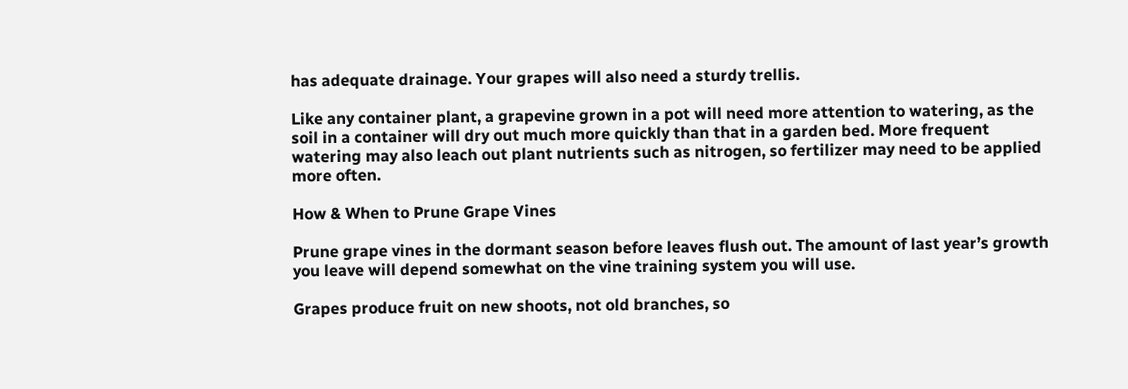has adequate drainage. Your grapes will also need a sturdy trellis.

Like any container plant, a grapevine grown in a pot will need more attention to watering, as the soil in a container will dry out much more quickly than that in a garden bed. More frequent watering may also leach out plant nutrients such as nitrogen, so fertilizer may need to be applied more often.

How & When to Prune Grape Vines

Prune grape vines in the dormant season before leaves flush out. The amount of last year’s growth you leave will depend somewhat on the vine training system you will use.

Grapes produce fruit on new shoots, not old branches, so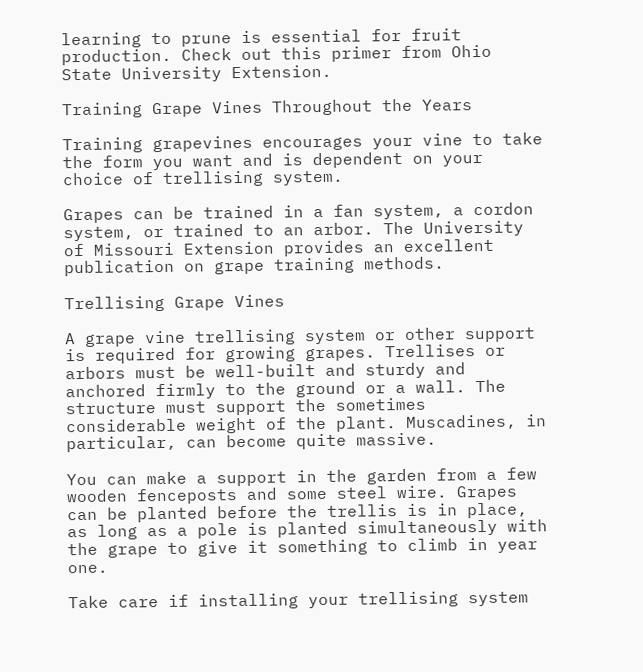learning to prune is essential for fruit production. Check out this primer from Ohio State University Extension.

Training Grape Vines Throughout the Years

Training grapevines encourages your vine to take the form you want and is dependent on your choice of trellising system.

Grapes can be trained in a fan system, a cordon system, or trained to an arbor. The University of Missouri Extension provides an excellent publication on grape training methods.

Trellising Grape Vines

A grape vine trellising system or other support is required for growing grapes. Trellises or arbors must be well-built and sturdy and anchored firmly to the ground or a wall. The structure must support the sometimes considerable weight of the plant. Muscadines, in particular, can become quite massive.

You can make a support in the garden from a few wooden fenceposts and some steel wire. Grapes can be planted before the trellis is in place, as long as a pole is planted simultaneously with the grape to give it something to climb in year one.

Take care if installing your trellising system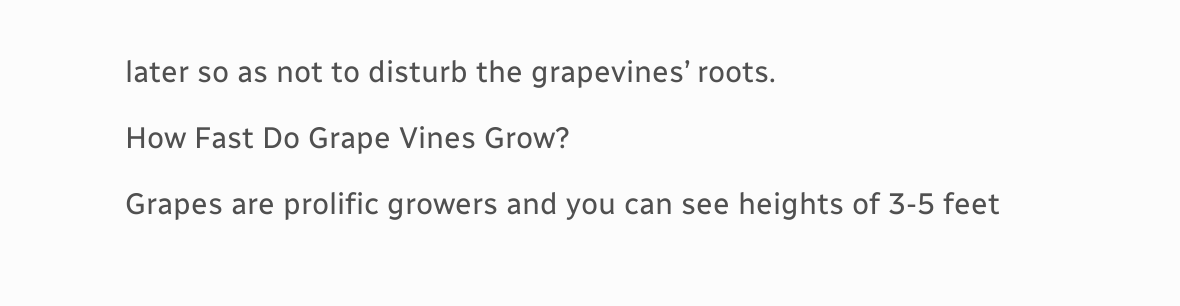later so as not to disturb the grapevines’ roots.

How Fast Do Grape Vines Grow?

Grapes are prolific growers and you can see heights of 3-5 feet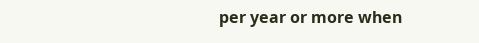per year or more when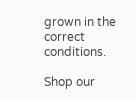grown in the correct conditions.

Shop our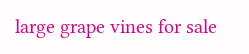large grape vines for sale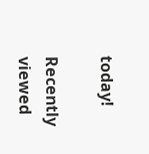today!

Recently viewed